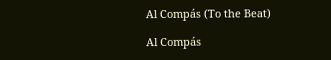Al Compás (To the Beat)

Al Compás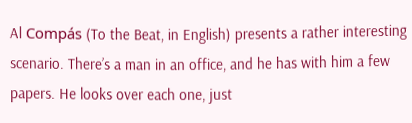Al Compás (To the Beat, in English) presents a rather interesting scenario. There’s a man in an office, and he has with him a few papers. He looks over each one, just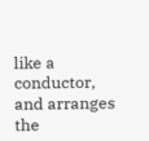like a conductor, and arranges the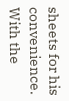sheets for his convenience. With the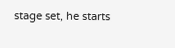stage set, he starts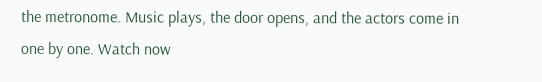the metronome. Music plays, the door opens, and the actors come in one by one. Watch now